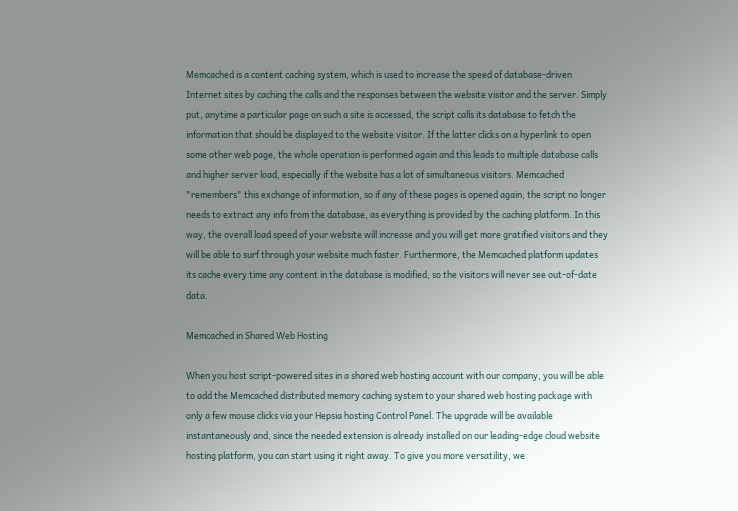Memcached is a content caching system, which is used to increase the speed of database-driven Internet sites by caching the calls and the responses between the website visitor and the server. Simply put, anytime a particular page on such a site is accessed, the script calls its database to fetch the information that should be displayed to the website visitor. If the latter clicks on a hyperlink to open some other web page, the whole operation is performed again and this leads to multiple database calls and higher server load, especially if the website has a lot of simultaneous visitors. Memcached "remembers" this exchange of information, so if any of these pages is opened again, the script no longer needs to extract any info from the database, as everything is provided by the caching platform. In this way, the overall load speed of your website will increase and you will get more gratified visitors and they will be able to surf through your website much faster. Furthermore, the Memcached platform updates its cache every time any content in the database is modified, so the visitors will never see out-of-date data.

Memcached in Shared Web Hosting

When you host script-powered sites in a shared web hosting account with our company, you will be able to add the Memcached distributed memory caching system to your shared web hosting package with only a few mouse clicks via your Hepsia hosting Control Panel. The upgrade will be available instantaneously and, since the needed extension is already installed on our leading-edge cloud website hosting platform, you can start using it right away. To give you more versatility, we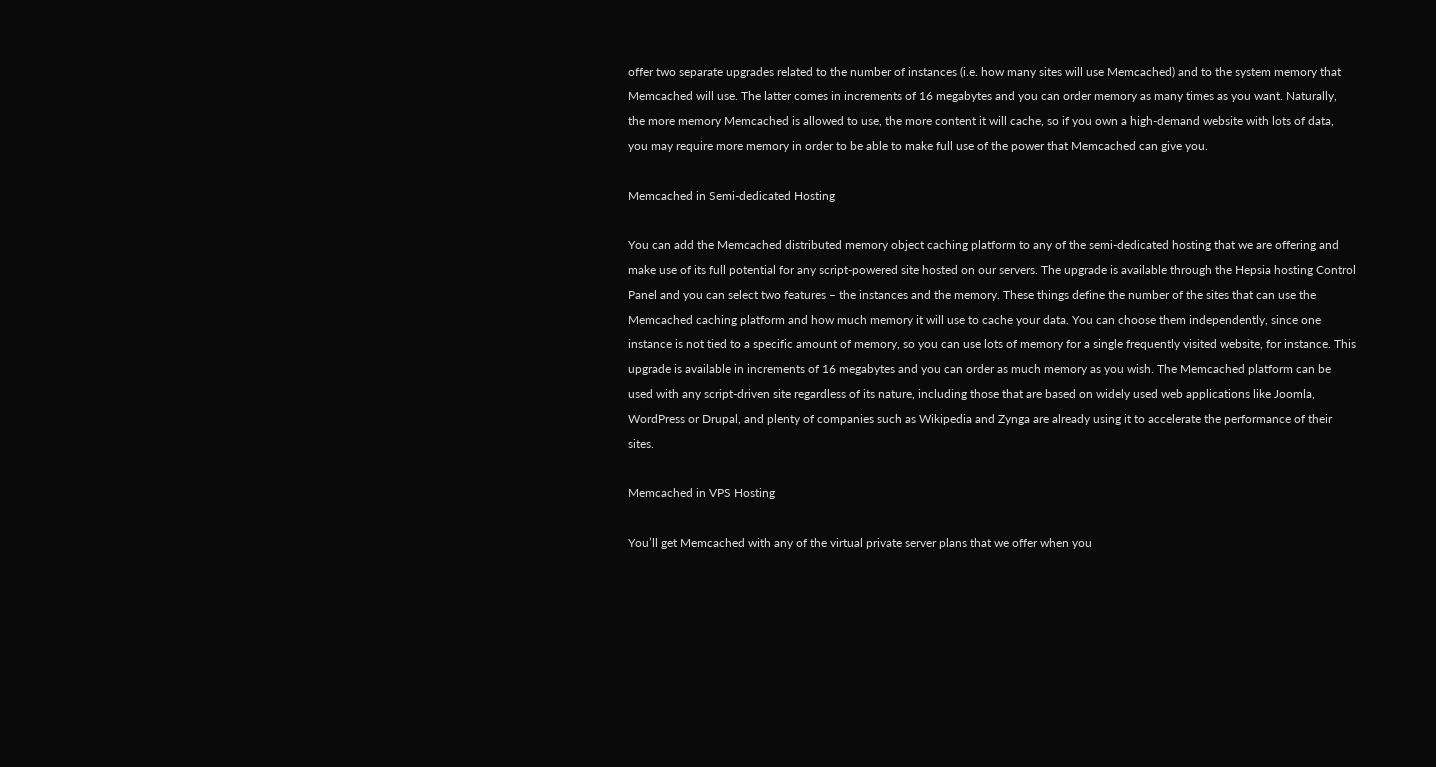offer two separate upgrades related to the number of instances (i.e. how many sites will use Memcached) and to the system memory that Memcached will use. The latter comes in increments of 16 megabytes and you can order memory as many times as you want. Naturally, the more memory Memcached is allowed to use, the more content it will cache, so if you own a high-demand website with lots of data, you may require more memory in order to be able to make full use of the power that Memcached can give you.

Memcached in Semi-dedicated Hosting

You can add the Memcached distributed memory object caching platform to any of the semi-dedicated hosting that we are offering and make use of its full potential for any script-powered site hosted on our servers. The upgrade is available through the Hepsia hosting Control Panel and you can select two features – the instances and the memory. These things define the number of the sites that can use the Memcached caching platform and how much memory it will use to cache your data. You can choose them independently, since one instance is not tied to a specific amount of memory, so you can use lots of memory for a single frequently visited website, for instance. This upgrade is available in increments of 16 megabytes and you can order as much memory as you wish. The Memcached platform can be used with any script-driven site regardless of its nature, including those that are based on widely used web applications like Joomla, WordPress or Drupal, and plenty of companies such as Wikipedia and Zynga are already using it to accelerate the performance of their sites.

Memcached in VPS Hosting

You’ll get Memcached with any of the virtual private server plans that we offer when you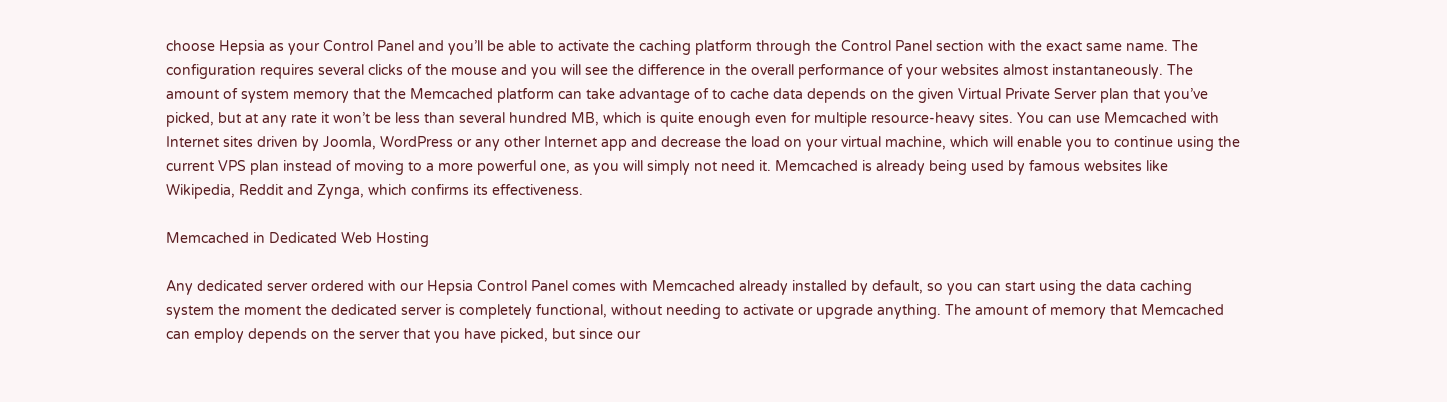choose Hepsia as your Control Panel and you’ll be able to activate the caching platform through the Control Panel section with the exact same name. The configuration requires several clicks of the mouse and you will see the difference in the overall performance of your websites almost instantaneously. The amount of system memory that the Memcached platform can take advantage of to cache data depends on the given Virtual Private Server plan that you’ve picked, but at any rate it won’t be less than several hundred MB, which is quite enough even for multiple resource-heavy sites. You can use Memcached with Internet sites driven by Joomla, WordPress or any other Internet app and decrease the load on your virtual machine, which will enable you to continue using the current VPS plan instead of moving to a more powerful one, as you will simply not need it. Memcached is already being used by famous websites like Wikipedia, Reddit and Zynga, which confirms its effectiveness.

Memcached in Dedicated Web Hosting

Any dedicated server ordered with our Hepsia Control Panel comes with Memcached already installed by default, so you can start using the data caching system the moment the dedicated server is completely functional, without needing to activate or upgrade anything. The amount of memory that Memcached can employ depends on the server that you have picked, but since our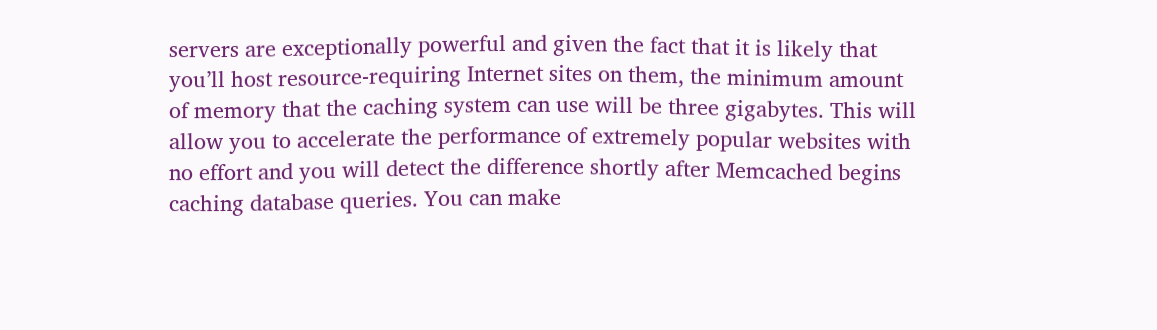servers are exceptionally powerful and given the fact that it is likely that you’ll host resource-requiring Internet sites on them, the minimum amount of memory that the caching system can use will be three gigabytes. This will allow you to accelerate the performance of extremely popular websites with no effort and you will detect the difference shortly after Memcached begins caching database queries. You can make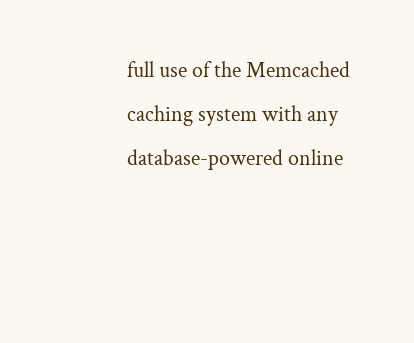full use of the Memcached caching system with any database-powered online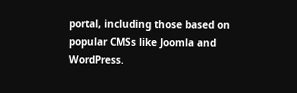portal, including those based on popular CMSs like Joomla and WordPress.